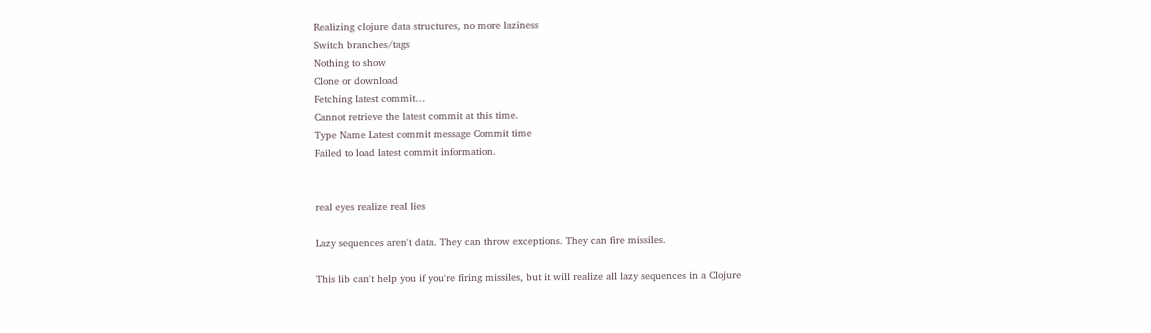Realizing clojure data structures, no more laziness
Switch branches/tags
Nothing to show
Clone or download
Fetching latest commit…
Cannot retrieve the latest commit at this time.
Type Name Latest commit message Commit time
Failed to load latest commit information.


real eyes realize real lies

Lazy sequences aren't data. They can throw exceptions. They can fire missiles.

This lib can't help you if you're firing missiles, but it will realize all lazy sequences in a Clojure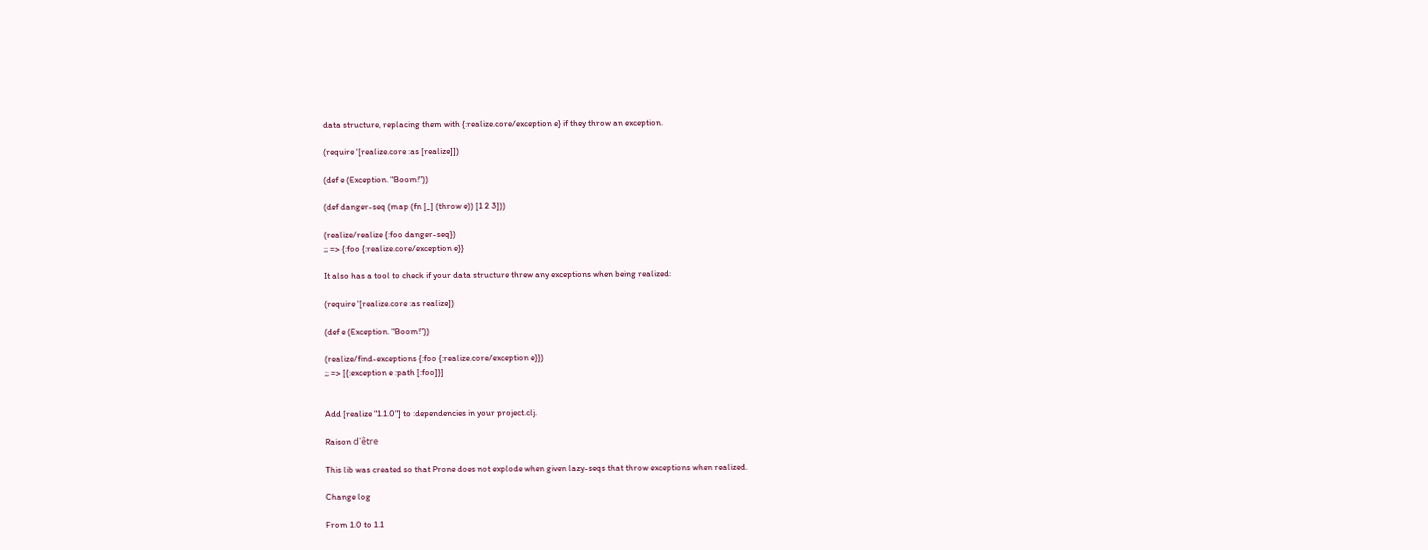data structure, replacing them with {:realize.core/exception e} if they throw an exception.

(require '[realize.core :as [realize]])

(def e (Exception. "Boom!"))

(def danger-seq (map (fn [_] (throw e)) [1 2 3]))

(realize/realize {:foo danger-seq})
;; => {:foo {:realize.core/exception e}}

It also has a tool to check if your data structure threw any exceptions when being realized:

(require '[realize.core :as realize])

(def e (Exception. "Boom!"))

(realize/find-exceptions {:foo {:realize.core/exception e}})
;; => [{:exception e :path [:foo]}]


Add [realize "1.1.0"] to :dependencies in your project.clj.

Raison d'être

This lib was created so that Prone does not explode when given lazy-seqs that throw exceptions when realized.

Change log

From 1.0 to 1.1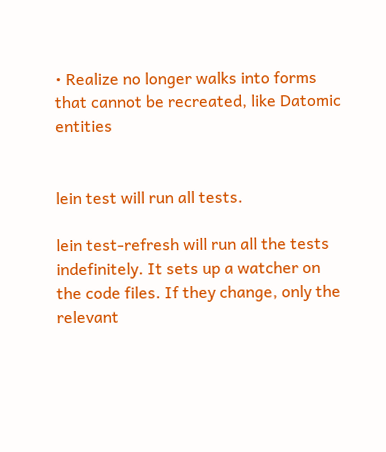• Realize no longer walks into forms that cannot be recreated, like Datomic entities


lein test will run all tests.

lein test-refresh will run all the tests indefinitely. It sets up a watcher on the code files. If they change, only the relevant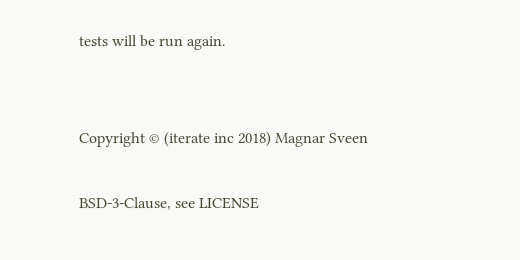tests will be run again.


Copyright © (iterate inc 2018) Magnar Sveen

BSD-3-Clause, see LICENSE